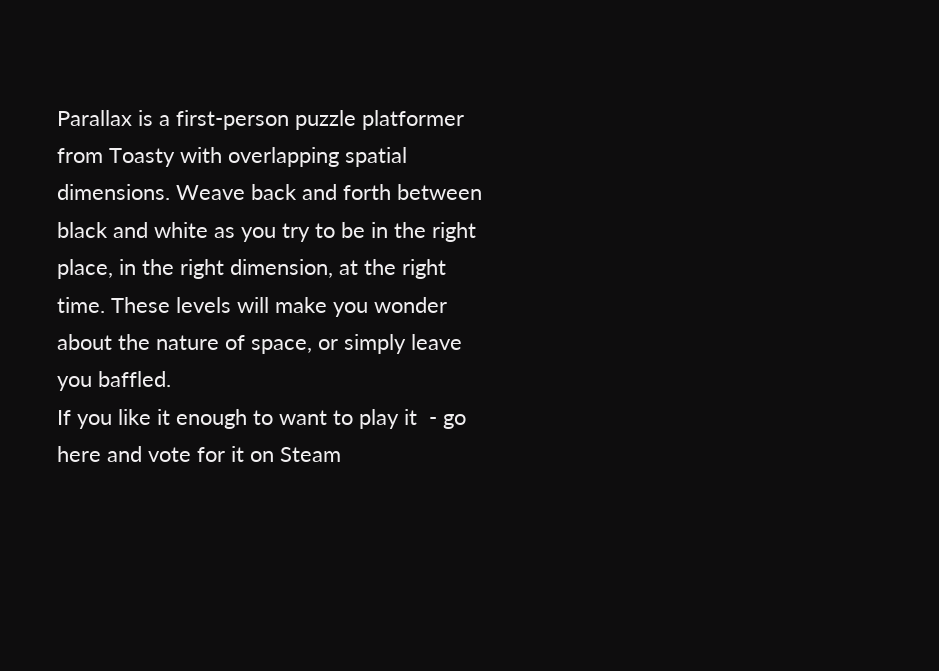Parallax is a first-person puzzle platformer from Toasty with overlapping spatial dimensions. Weave back and forth between black and white as you try to be in the right place, in the right dimension, at the right time. These levels will make you wonder about the nature of space, or simply leave you baffled.
If you like it enough to want to play it  - go here and vote for it on Steam